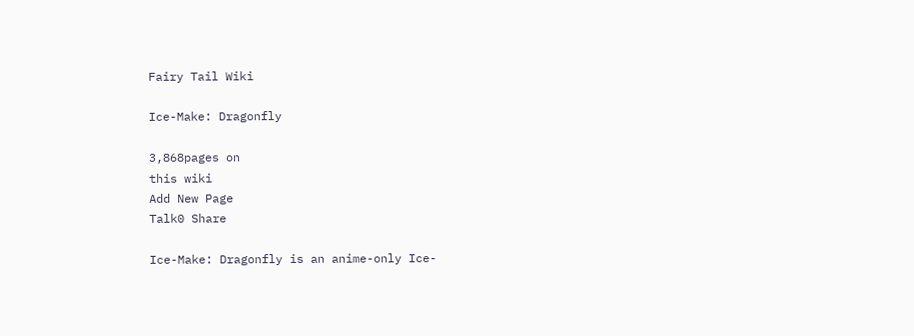Fairy Tail Wiki

Ice-Make: Dragonfly

3,868pages on
this wiki
Add New Page
Talk0 Share

Ice-Make: Dragonfly is an anime-only Ice-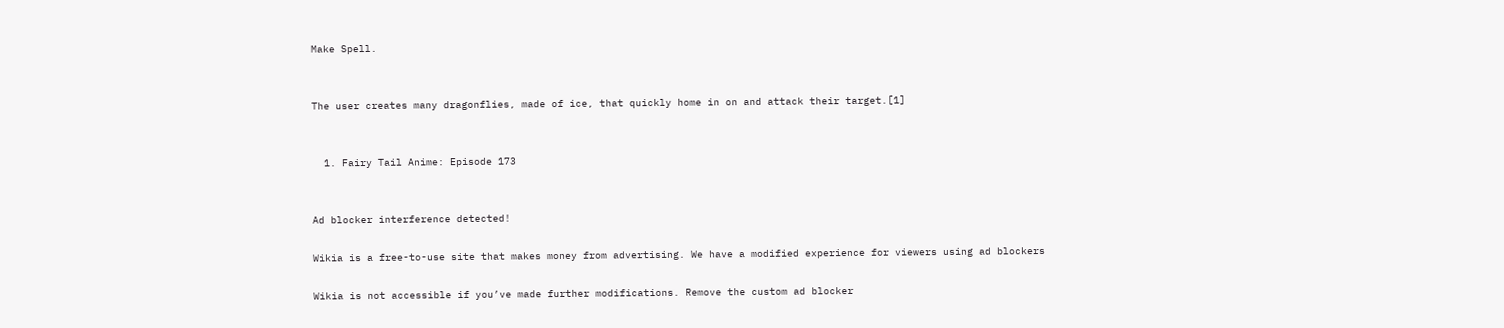Make Spell.


The user creates many dragonflies, made of ice, that quickly home in on and attack their target.[1]


  1. Fairy Tail Anime: Episode 173


Ad blocker interference detected!

Wikia is a free-to-use site that makes money from advertising. We have a modified experience for viewers using ad blockers

Wikia is not accessible if you’ve made further modifications. Remove the custom ad blocker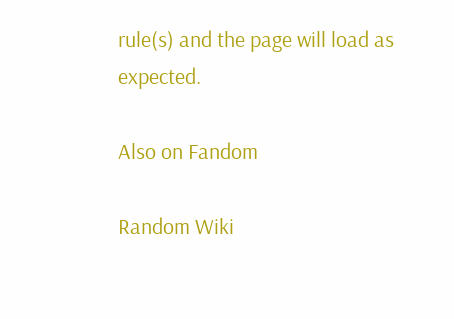rule(s) and the page will load as expected.

Also on Fandom

Random Wiki